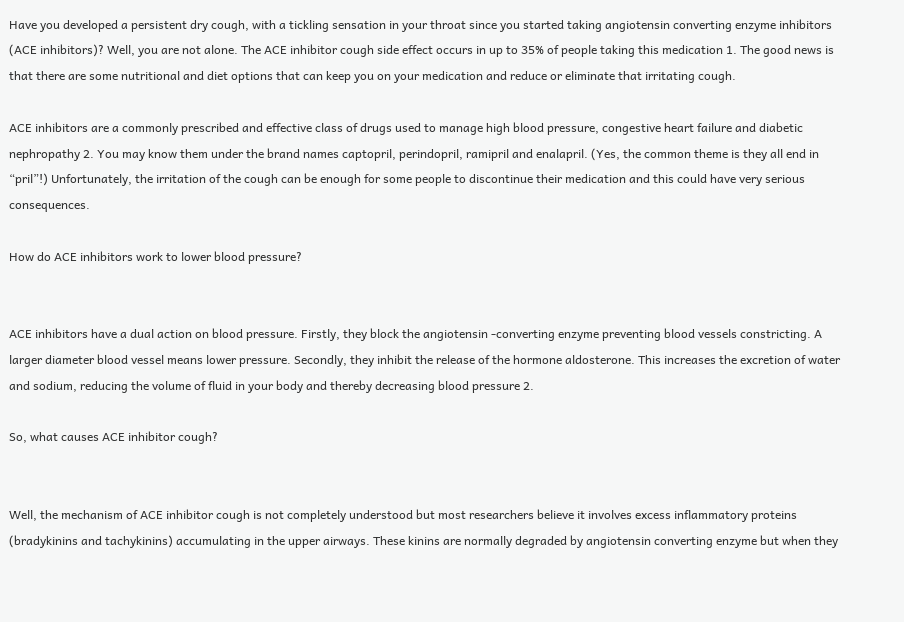Have you developed a persistent dry cough, with a tickling sensation in your throat since you started taking angiotensin converting enzyme inhibitors (ACE inhibitors)? Well, you are not alone. The ACE inhibitor cough side effect occurs in up to 35% of people taking this medication 1. The good news is that there are some nutritional and diet options that can keep you on your medication and reduce or eliminate that irritating cough.

ACE inhibitors are a commonly prescribed and effective class of drugs used to manage high blood pressure, congestive heart failure and diabetic nephropathy 2. You may know them under the brand names captopril, perindopril, ramipril and enalapril. (Yes, the common theme is they all end in “pril”!) Unfortunately, the irritation of the cough can be enough for some people to discontinue their medication and this could have very serious consequences.

How do ACE inhibitors work to lower blood pressure?


ACE inhibitors have a dual action on blood pressure. Firstly, they block the angiotensin -converting enzyme preventing blood vessels constricting. A larger diameter blood vessel means lower pressure. Secondly, they inhibit the release of the hormone aldosterone. This increases the excretion of water and sodium, reducing the volume of fluid in your body and thereby decreasing blood pressure 2.

So, what causes ACE inhibitor cough?


Well, the mechanism of ACE inhibitor cough is not completely understood but most researchers believe it involves excess inflammatory proteins (bradykinins and tachykinins) accumulating in the upper airways. These kinins are normally degraded by angiotensin converting enzyme but when they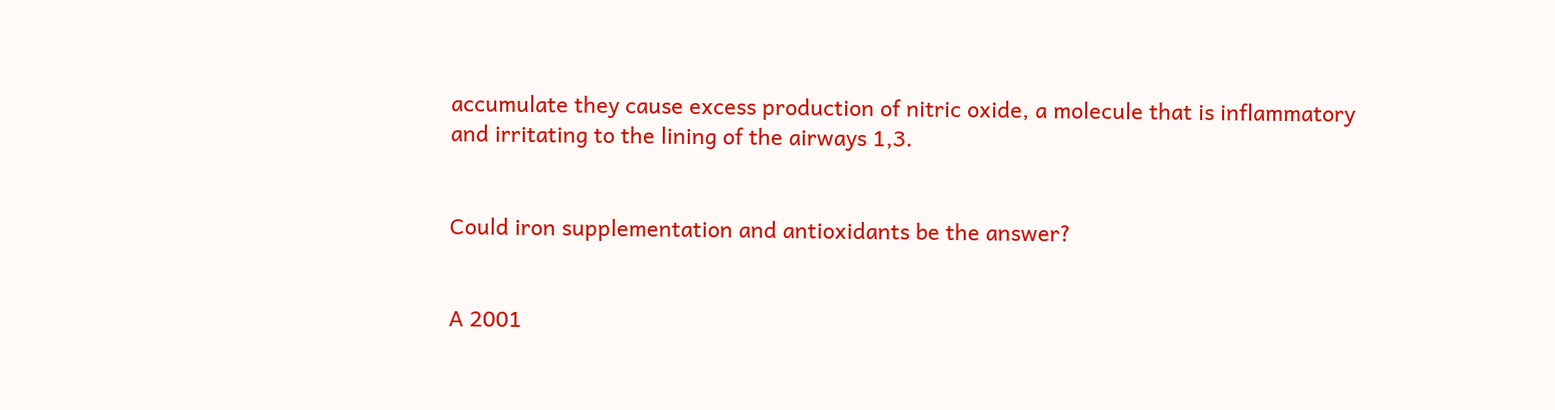accumulate they cause excess production of nitric oxide, a molecule that is inflammatory and irritating to the lining of the airways 1,3.


Could iron supplementation and antioxidants be the answer?


A 2001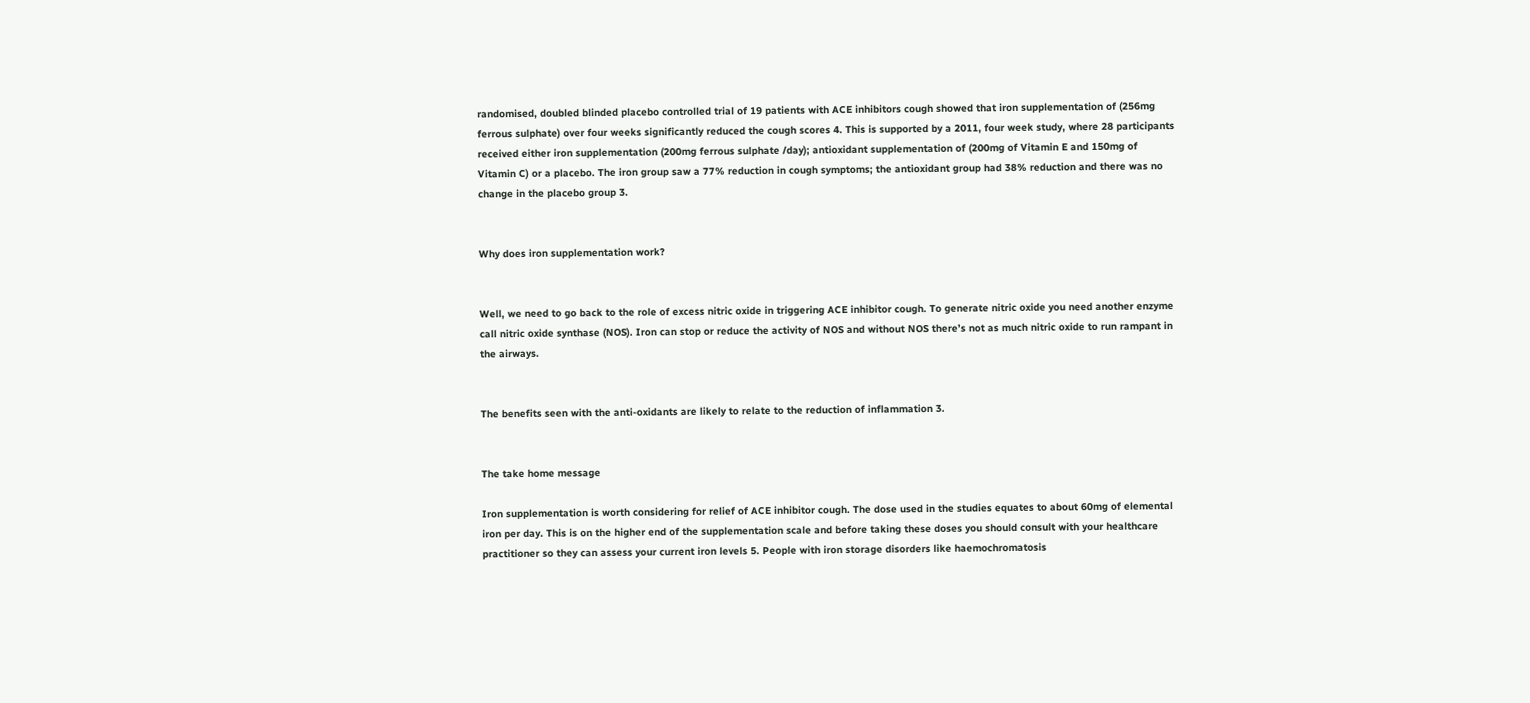randomised, doubled blinded placebo controlled trial of 19 patients with ACE inhibitors cough showed that iron supplementation of (256mg ferrous sulphate) over four weeks significantly reduced the cough scores 4. This is supported by a 2011, four week study, where 28 participants received either iron supplementation (200mg ferrous sulphate /day); antioxidant supplementation of (200mg of Vitamin E and 150mg of Vitamin C) or a placebo. The iron group saw a 77% reduction in cough symptoms; the antioxidant group had 38% reduction and there was no change in the placebo group 3.


Why does iron supplementation work?


Well, we need to go back to the role of excess nitric oxide in triggering ACE inhibitor cough. To generate nitric oxide you need another enzyme call nitric oxide synthase (NOS). Iron can stop or reduce the activity of NOS and without NOS there’s not as much nitric oxide to run rampant in the airways.


The benefits seen with the anti-oxidants are likely to relate to the reduction of inflammation 3.


The take home message

Iron supplementation is worth considering for relief of ACE inhibitor cough. The dose used in the studies equates to about 60mg of elemental iron per day. This is on the higher end of the supplementation scale and before taking these doses you should consult with your healthcare practitioner so they can assess your current iron levels 5. People with iron storage disorders like haemochromatosis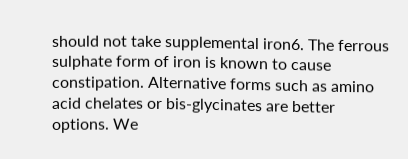should not take supplemental iron6. The ferrous sulphate form of iron is known to cause constipation. Alternative forms such as amino acid chelates or bis-glycinates are better options. We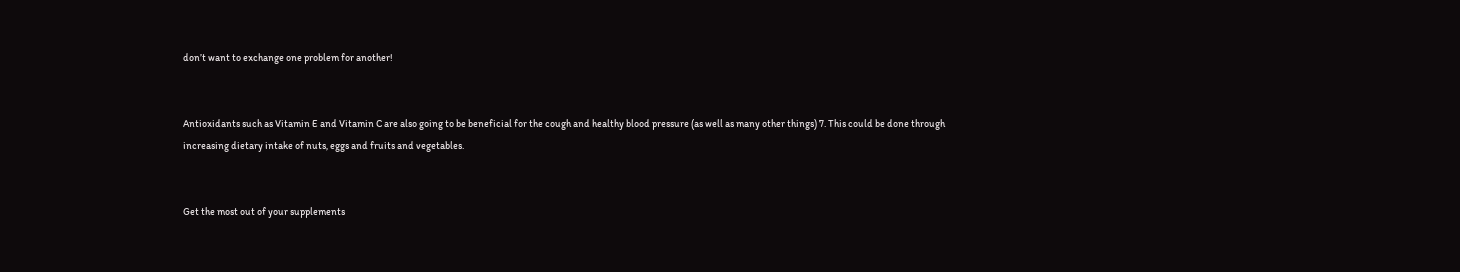don’t want to exchange one problem for another!


Antioxidants such as Vitamin E and Vitamin C are also going to be beneficial for the cough and healthy blood pressure (as well as many other things) 7. This could be done through increasing dietary intake of nuts, eggs and fruits and vegetables.


Get the most out of your supplements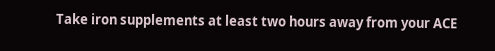Take iron supplements at least two hours away from your ACE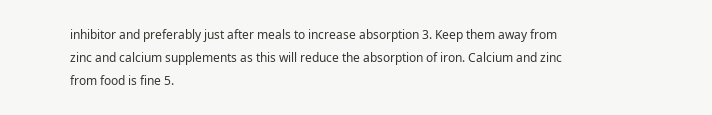inhibitor and preferably just after meals to increase absorption 3. Keep them away from zinc and calcium supplements as this will reduce the absorption of iron. Calcium and zinc from food is fine 5.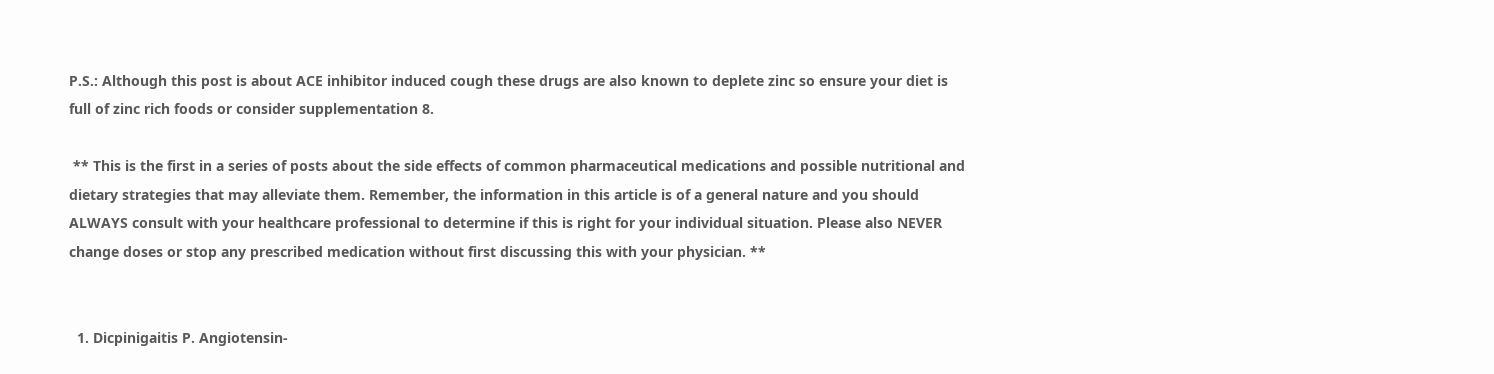P.S.: Although this post is about ACE inhibitor induced cough these drugs are also known to deplete zinc so ensure your diet is full of zinc rich foods or consider supplementation 8.

 ** This is the first in a series of posts about the side effects of common pharmaceutical medications and possible nutritional and dietary strategies that may alleviate them. Remember, the information in this article is of a general nature and you should ALWAYS consult with your healthcare professional to determine if this is right for your individual situation. Please also NEVER change doses or stop any prescribed medication without first discussing this with your physician. **


  1. Dicpinigaitis P. Angiotensin-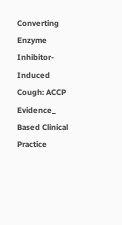Converting Enzyme Inhibitor-Induced Cough: ACCP Evidence_ Based Clinical Practice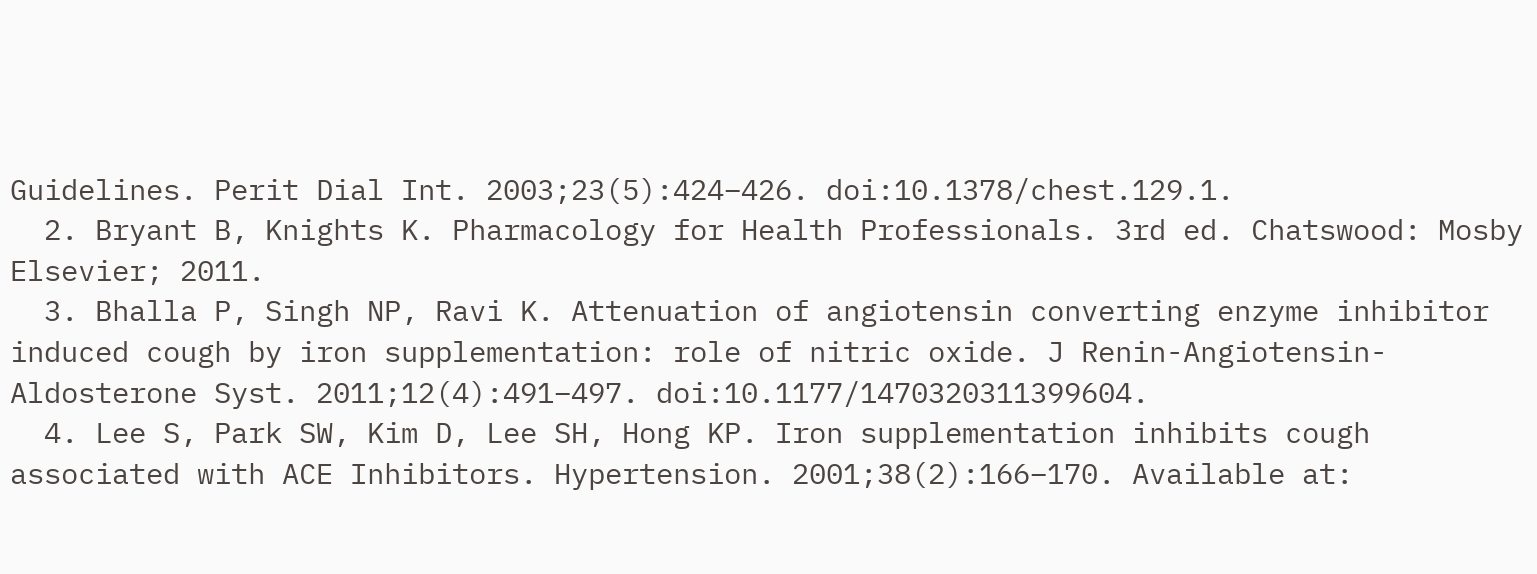Guidelines. Perit Dial Int. 2003;23(5):424–426. doi:10.1378/chest.129.1.
  2. Bryant B, Knights K. Pharmacology for Health Professionals. 3rd ed. Chatswood: Mosby Elsevier; 2011.
  3. Bhalla P, Singh NP, Ravi K. Attenuation of angiotensin converting enzyme inhibitor induced cough by iron supplementation: role of nitric oxide. J Renin-Angiotensin-Aldosterone Syst. 2011;12(4):491–497. doi:10.1177/1470320311399604.
  4. Lee S, Park SW, Kim D, Lee SH, Hong KP. Iron supplementation inhibits cough associated with ACE Inhibitors. Hypertension. 2001;38(2):166–170. Available at: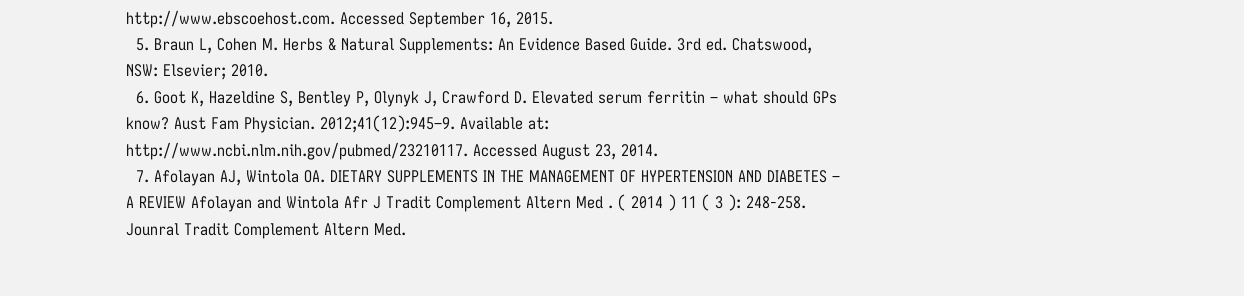http://www.ebscoehost.com. Accessed September 16, 2015.
  5. Braun L, Cohen M. Herbs & Natural Supplements: An Evidence Based Guide. 3rd ed. Chatswood, NSW: Elsevier; 2010.
  6. Goot K, Hazeldine S, Bentley P, Olynyk J, Crawford D. Elevated serum ferritin – what should GPs know? Aust Fam Physician. 2012;41(12):945–9. Available at: http://www.ncbi.nlm.nih.gov/pubmed/23210117. Accessed August 23, 2014.
  7. Afolayan AJ, Wintola OA. DIETARY SUPPLEMENTS IN THE MANAGEMENT OF HYPERTENSION AND DIABETES – A REVIEW Afolayan and Wintola Afr J Tradit Complement Altern Med . ( 2014 ) 11 ( 3 ): 248-258. Jounral Tradit Complement Altern Med.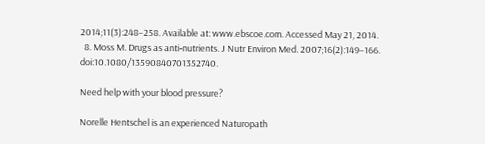2014;11(3):248–258. Available at: www.ebscoe.com. Accessed May 21, 2014.
  8. Moss M. Drugs as anti‐nutrients. J Nutr Environ Med. 2007;16(2):149–166. doi:10.1080/13590840701352740.

Need help with your blood pressure?

Norelle Hentschel is an experienced Naturopath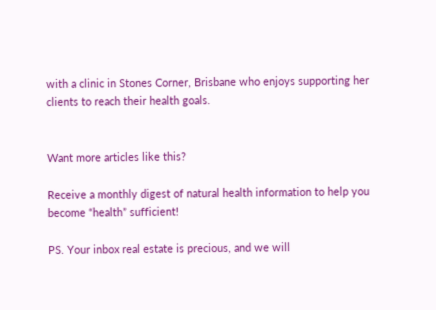with a clinic in Stones Corner, Brisbane who enjoys supporting her clients to reach their health goals.


Want more articles like this?

Receive a monthly digest of natural health information to help you become “health” sufficient!

PS. Your inbox real estate is precious, and we will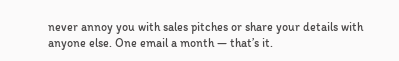never annoy you with sales pitches or share your details with anyone else. One email a month — that’s it.